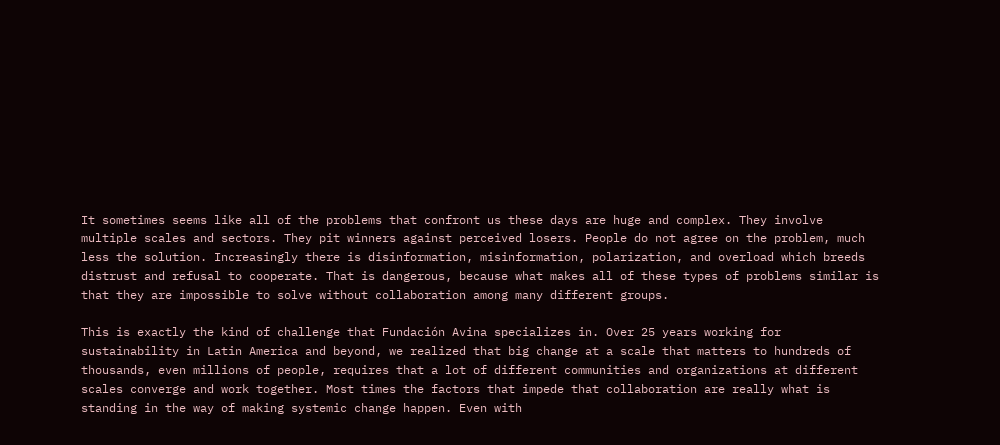It sometimes seems like all of the problems that confront us these days are huge and complex. They involve multiple scales and sectors. They pit winners against perceived losers. People do not agree on the problem, much less the solution. Increasingly there is disinformation, misinformation, polarization, and overload which breeds distrust and refusal to cooperate. That is dangerous, because what makes all of these types of problems similar is that they are impossible to solve without collaboration among many different groups.

This is exactly the kind of challenge that Fundación Avina specializes in. Over 25 years working for sustainability in Latin America and beyond, we realized that big change at a scale that matters to hundreds of thousands, even millions of people, requires that a lot of different communities and organizations at different scales converge and work together. Most times the factors that impede that collaboration are really what is standing in the way of making systemic change happen. Even with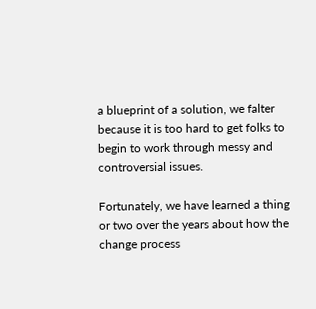a blueprint of a solution, we falter because it is too hard to get folks to begin to work through messy and controversial issues.

Fortunately, we have learned a thing or two over the years about how the change process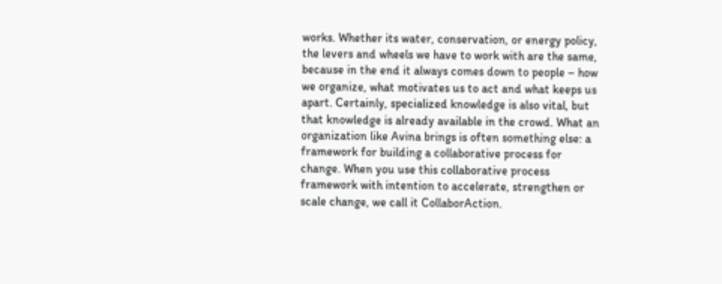works. Whether its water, conservation, or energy policy, the levers and wheels we have to work with are the same, because in the end it always comes down to people – how we organize, what motivates us to act and what keeps us apart. Certainly, specialized knowledge is also vital, but that knowledge is already available in the crowd. What an organization like Avina brings is often something else: a framework for building a collaborative process for change. When you use this collaborative process framework with intention to accelerate, strengthen or scale change, we call it CollaborAction.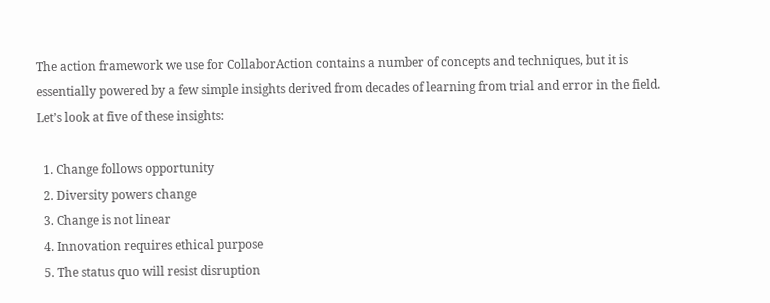The action framework we use for CollaborAction contains a number of concepts and techniques, but it is essentially powered by a few simple insights derived from decades of learning from trial and error in the field. Let’s look at five of these insights:

  1. Change follows opportunity
  2. Diversity powers change
  3. Change is not linear
  4. Innovation requires ethical purpose
  5. The status quo will resist disruption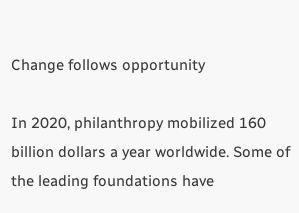Change follows opportunity

In 2020, philanthropy mobilized 160 billion dollars a year worldwide. Some of the leading foundations have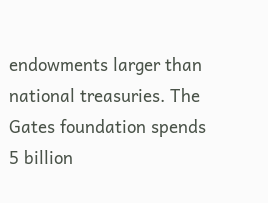endowments larger than national treasuries. The Gates foundation spends 5 billion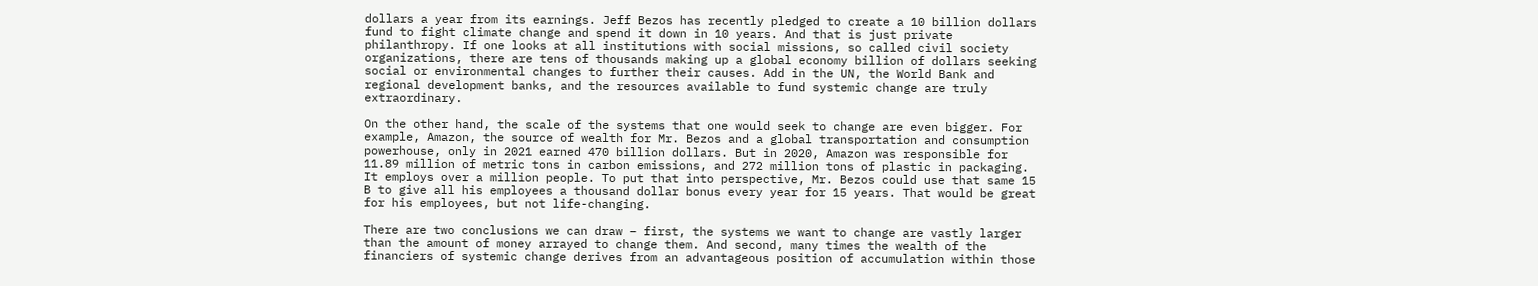dollars a year from its earnings. Jeff Bezos has recently pledged to create a 10 billion dollars fund to fight climate change and spend it down in 10 years. And that is just private philanthropy. If one looks at all institutions with social missions, so called civil society organizations, there are tens of thousands making up a global economy billion of dollars seeking social or environmental changes to further their causes. Add in the UN, the World Bank and regional development banks, and the resources available to fund systemic change are truly extraordinary.

On the other hand, the scale of the systems that one would seek to change are even bigger. For example, Amazon, the source of wealth for Mr. Bezos and a global transportation and consumption powerhouse, only in 2021 earned 470 billion dollars. But in 2020, Amazon was responsible for 11.89 million of metric tons in carbon emissions, and 272 million tons of plastic in packaging. It employs over a million people. To put that into perspective, Mr. Bezos could use that same 15 B to give all his employees a thousand dollar bonus every year for 15 years. That would be great for his employees, but not life-changing.

There are two conclusions we can draw – first, the systems we want to change are vastly larger than the amount of money arrayed to change them. And second, many times the wealth of the financiers of systemic change derives from an advantageous position of accumulation within those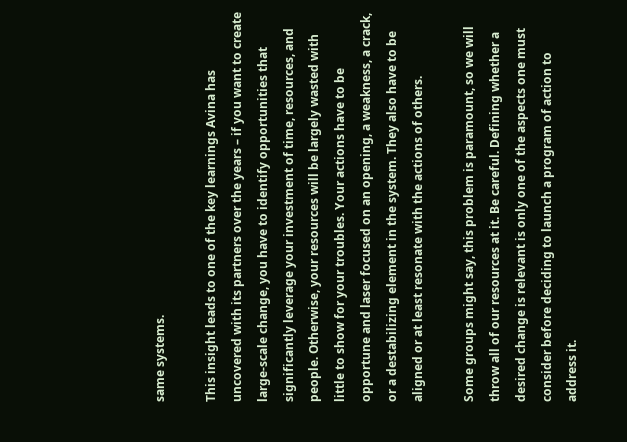same systems.

This insight leads to one of the key learnings Avina has uncovered with its partners over the years – if you want to create large-scale change, you have to identify opportunities that significantly leverage your investment of time, resources, and people. Otherwise, your resources will be largely wasted with little to show for your troubles. Your actions have to be opportune and laser focused on an opening, a weakness, a crack, or a destabilizing element in the system. They also have to be aligned or at least resonate with the actions of others.

Some groups might say, this problem is paramount, so we will throw all of our resources at it. Be careful. Defining whether a desired change is relevant is only one of the aspects one must consider before deciding to launch a program of action to address it.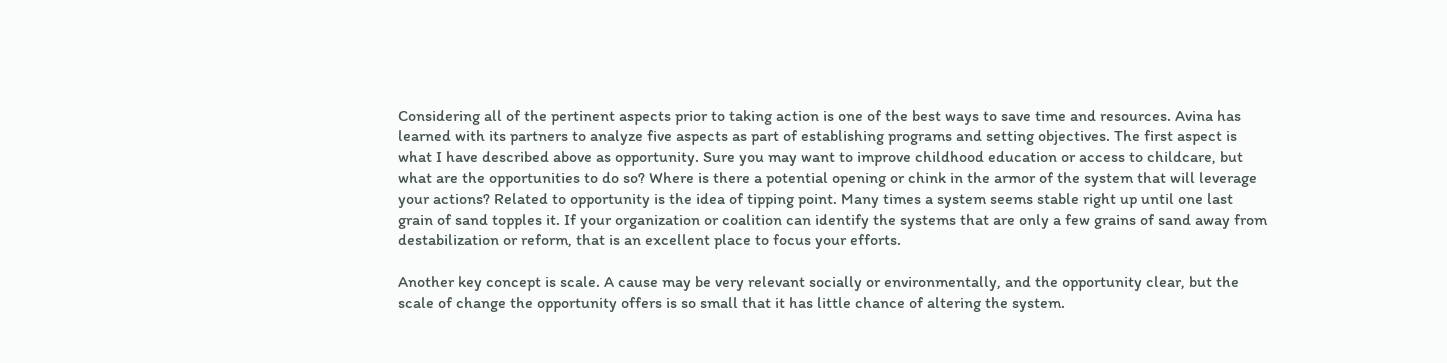Considering all of the pertinent aspects prior to taking action is one of the best ways to save time and resources. Avina has learned with its partners to analyze five aspects as part of establishing programs and setting objectives. The first aspect is what I have described above as opportunity. Sure you may want to improve childhood education or access to childcare, but what are the opportunities to do so? Where is there a potential opening or chink in the armor of the system that will leverage your actions? Related to opportunity is the idea of tipping point. Many times a system seems stable right up until one last grain of sand topples it. If your organization or coalition can identify the systems that are only a few grains of sand away from destabilization or reform, that is an excellent place to focus your efforts.

Another key concept is scale. A cause may be very relevant socially or environmentally, and the opportunity clear, but the scale of change the opportunity offers is so small that it has little chance of altering the system.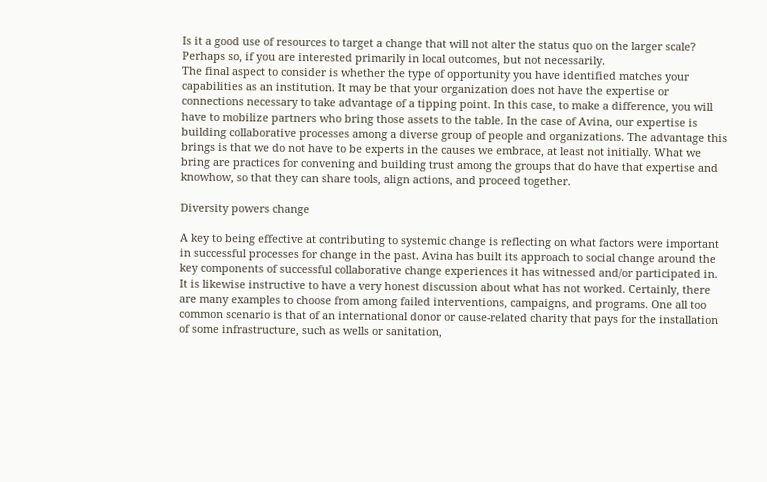Is it a good use of resources to target a change that will not alter the status quo on the larger scale? Perhaps so, if you are interested primarily in local outcomes, but not necessarily.
The final aspect to consider is whether the type of opportunity you have identified matches your capabilities as an institution. It may be that your organization does not have the expertise or connections necessary to take advantage of a tipping point. In this case, to make a difference, you will have to mobilize partners who bring those assets to the table. In the case of Avina, our expertise is building collaborative processes among a diverse group of people and organizations. The advantage this brings is that we do not have to be experts in the causes we embrace, at least not initially. What we bring are practices for convening and building trust among the groups that do have that expertise and knowhow, so that they can share tools, align actions, and proceed together.

Diversity powers change

A key to being effective at contributing to systemic change is reflecting on what factors were important in successful processes for change in the past. Avina has built its approach to social change around the key components of successful collaborative change experiences it has witnessed and/or participated in.
It is likewise instructive to have a very honest discussion about what has not worked. Certainly, there are many examples to choose from among failed interventions, campaigns, and programs. One all too common scenario is that of an international donor or cause-related charity that pays for the installation of some infrastructure, such as wells or sanitation,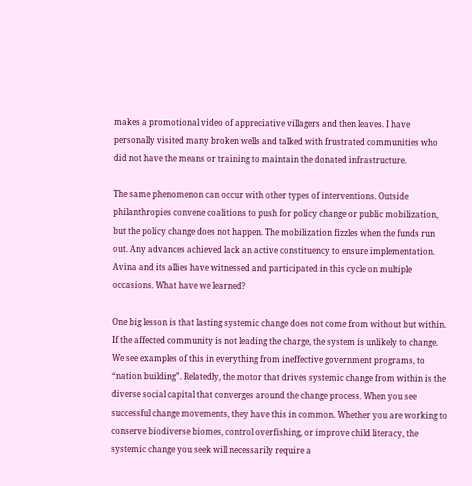makes a promotional video of appreciative villagers and then leaves. I have personally visited many broken wells and talked with frustrated communities who did not have the means or training to maintain the donated infrastructure.

The same phenomenon can occur with other types of interventions. Outside philanthropies convene coalitions to push for policy change or public mobilization, but the policy change does not happen. The mobilization fizzles when the funds run out. Any advances achieved lack an active constituency to ensure implementation. Avina and its allies have witnessed and participated in this cycle on multiple occasions. What have we learned?

One big lesson is that lasting systemic change does not come from without but within. If the affected community is not leading the charge, the system is unlikely to change. We see examples of this in everything from ineffective government programs, to “nation building”. Relatedly, the motor that drives systemic change from within is the diverse social capital that converges around the change process. When you see successful change movements, they have this in common. Whether you are working to conserve biodiverse biomes, control overfishing, or improve child literacy, the systemic change you seek will necessarily require a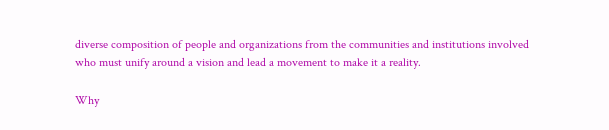diverse composition of people and organizations from the communities and institutions involved who must unify around a vision and lead a movement to make it a reality.

Why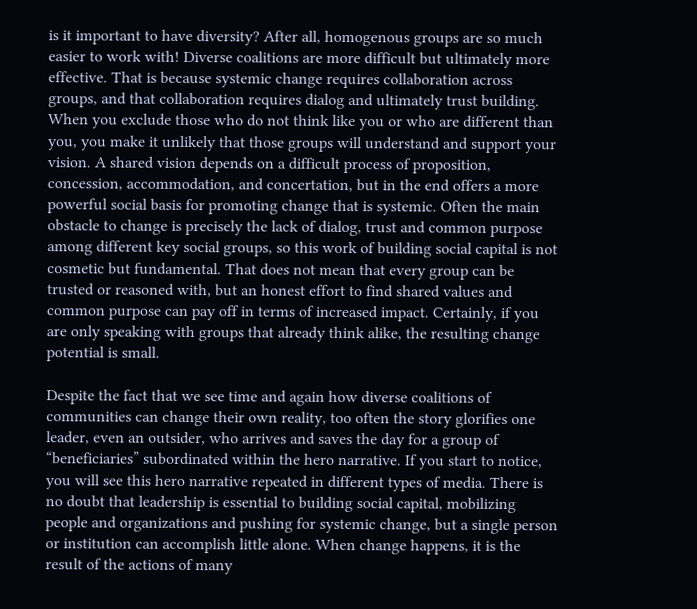is it important to have diversity? After all, homogenous groups are so much easier to work with! Diverse coalitions are more difficult but ultimately more effective. That is because systemic change requires collaboration across groups, and that collaboration requires dialog and ultimately trust building. When you exclude those who do not think like you or who are different than you, you make it unlikely that those groups will understand and support your vision. A shared vision depends on a difficult process of proposition, concession, accommodation, and concertation, but in the end offers a more powerful social basis for promoting change that is systemic. Often the main obstacle to change is precisely the lack of dialog, trust and common purpose among different key social groups, so this work of building social capital is not cosmetic but fundamental. That does not mean that every group can be trusted or reasoned with, but an honest effort to find shared values and common purpose can pay off in terms of increased impact. Certainly, if you are only speaking with groups that already think alike, the resulting change potential is small.

Despite the fact that we see time and again how diverse coalitions of communities can change their own reality, too often the story glorifies one leader, even an outsider, who arrives and saves the day for a group of “beneficiaries” subordinated within the hero narrative. If you start to notice, you will see this hero narrative repeated in different types of media. There is no doubt that leadership is essential to building social capital, mobilizing people and organizations and pushing for systemic change, but a single person or institution can accomplish little alone. When change happens, it is the result of the actions of many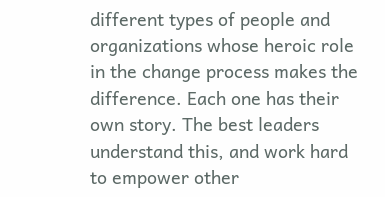different types of people and organizations whose heroic role in the change process makes the difference. Each one has their own story. The best leaders understand this, and work hard to empower other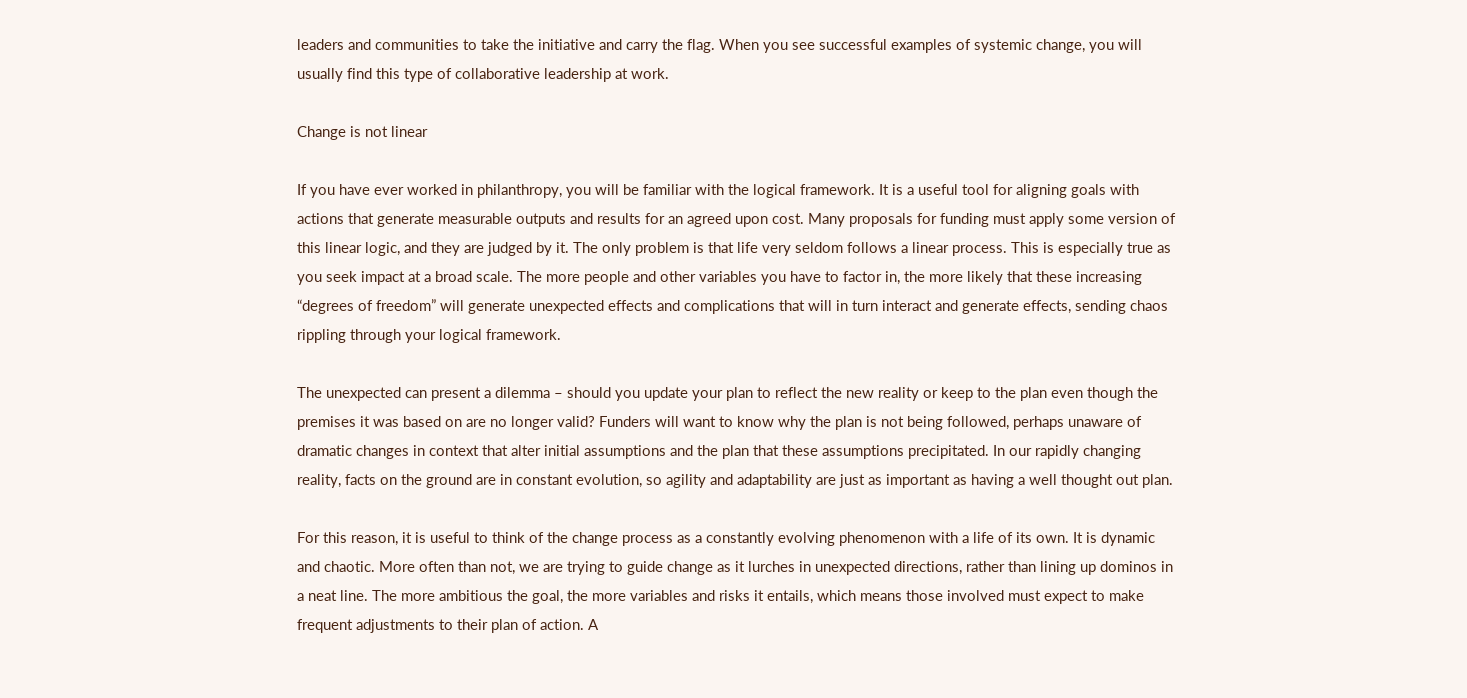leaders and communities to take the initiative and carry the flag. When you see successful examples of systemic change, you will usually find this type of collaborative leadership at work.

Change is not linear

If you have ever worked in philanthropy, you will be familiar with the logical framework. It is a useful tool for aligning goals with actions that generate measurable outputs and results for an agreed upon cost. Many proposals for funding must apply some version of this linear logic, and they are judged by it. The only problem is that life very seldom follows a linear process. This is especially true as you seek impact at a broad scale. The more people and other variables you have to factor in, the more likely that these increasing “degrees of freedom” will generate unexpected effects and complications that will in turn interact and generate effects, sending chaos rippling through your logical framework.

The unexpected can present a dilemma – should you update your plan to reflect the new reality or keep to the plan even though the premises it was based on are no longer valid? Funders will want to know why the plan is not being followed, perhaps unaware of dramatic changes in context that alter initial assumptions and the plan that these assumptions precipitated. In our rapidly changing reality, facts on the ground are in constant evolution, so agility and adaptability are just as important as having a well thought out plan.

For this reason, it is useful to think of the change process as a constantly evolving phenomenon with a life of its own. It is dynamic and chaotic. More often than not, we are trying to guide change as it lurches in unexpected directions, rather than lining up dominos in a neat line. The more ambitious the goal, the more variables and risks it entails, which means those involved must expect to make frequent adjustments to their plan of action. A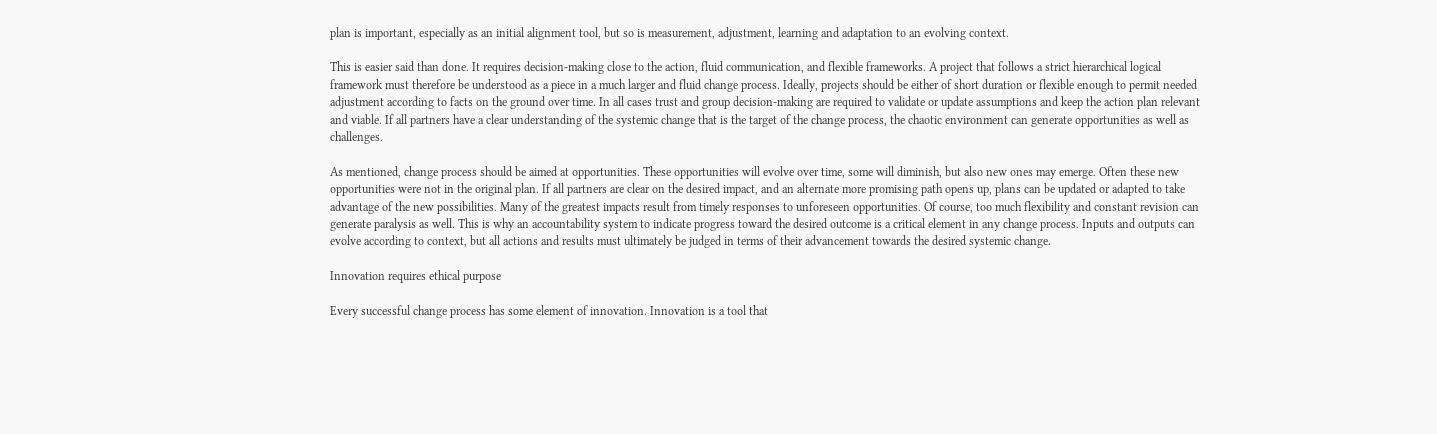plan is important, especially as an initial alignment tool, but so is measurement, adjustment, learning and adaptation to an evolving context.

This is easier said than done. It requires decision-making close to the action, fluid communication, and flexible frameworks. A project that follows a strict hierarchical logical framework must therefore be understood as a piece in a much larger and fluid change process. Ideally, projects should be either of short duration or flexible enough to permit needed adjustment according to facts on the ground over time. In all cases trust and group decision-making are required to validate or update assumptions and keep the action plan relevant and viable. If all partners have a clear understanding of the systemic change that is the target of the change process, the chaotic environment can generate opportunities as well as challenges.

As mentioned, change process should be aimed at opportunities. These opportunities will evolve over time, some will diminish, but also new ones may emerge. Often these new opportunities were not in the original plan. If all partners are clear on the desired impact, and an alternate more promising path opens up, plans can be updated or adapted to take advantage of the new possibilities. Many of the greatest impacts result from timely responses to unforeseen opportunities. Of course, too much flexibility and constant revision can generate paralysis as well. This is why an accountability system to indicate progress toward the desired outcome is a critical element in any change process. Inputs and outputs can evolve according to context, but all actions and results must ultimately be judged in terms of their advancement towards the desired systemic change.

Innovation requires ethical purpose

Every successful change process has some element of innovation. Innovation is a tool that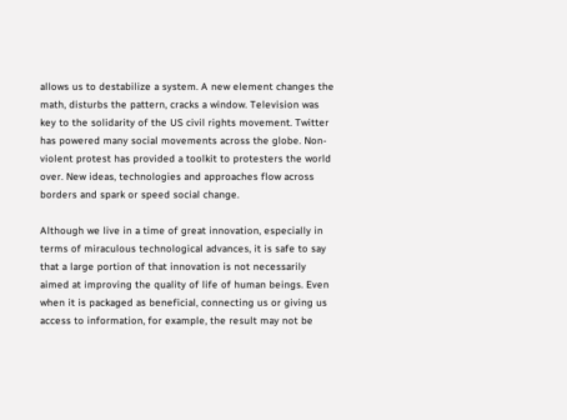allows us to destabilize a system. A new element changes the math, disturbs the pattern, cracks a window. Television was key to the solidarity of the US civil rights movement. Twitter has powered many social movements across the globe. Non-violent protest has provided a toolkit to protesters the world over. New ideas, technologies and approaches flow across borders and spark or speed social change.

Although we live in a time of great innovation, especially in terms of miraculous technological advances, it is safe to say that a large portion of that innovation is not necessarily aimed at improving the quality of life of human beings. Even when it is packaged as beneficial, connecting us or giving us access to information, for example, the result may not be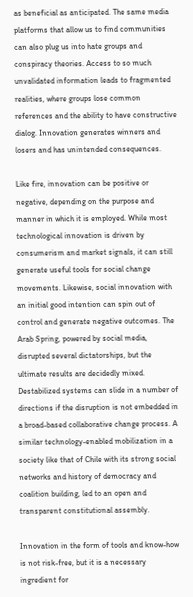as beneficial as anticipated. The same media platforms that allow us to find communities can also plug us into hate groups and conspiracy theories. Access to so much unvalidated information leads to fragmented realities, where groups lose common references and the ability to have constructive dialog. Innovation generates winners and losers and has unintended consequences.

Like fire, innovation can be positive or negative, depending on the purpose and manner in which it is employed. While most technological innovation is driven by consumerism and market signals, it can still generate useful tools for social change movements. Likewise, social innovation with an initial good intention can spin out of control and generate negative outcomes. The Arab Spring, powered by social media, disrupted several dictatorships, but the ultimate results are decidedly mixed. Destabilized systems can slide in a number of directions if the disruption is not embedded in a broad-based collaborative change process. A similar technology-enabled mobilization in a society like that of Chile with its strong social networks and history of democracy and coalition building, led to an open and transparent constitutional assembly.

Innovation in the form of tools and know-how is not risk-free, but it is a necessary ingredient for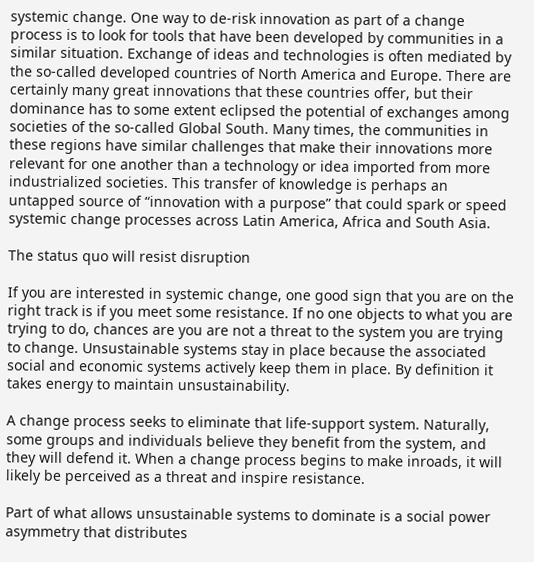systemic change. One way to de-risk innovation as part of a change process is to look for tools that have been developed by communities in a similar situation. Exchange of ideas and technologies is often mediated by the so-called developed countries of North America and Europe. There are certainly many great innovations that these countries offer, but their dominance has to some extent eclipsed the potential of exchanges among societies of the so-called Global South. Many times, the communities in these regions have similar challenges that make their innovations more relevant for one another than a technology or idea imported from more industrialized societies. This transfer of knowledge is perhaps an untapped source of “innovation with a purpose” that could spark or speed systemic change processes across Latin America, Africa and South Asia.

The status quo will resist disruption

If you are interested in systemic change, one good sign that you are on the right track is if you meet some resistance. If no one objects to what you are trying to do, chances are you are not a threat to the system you are trying to change. Unsustainable systems stay in place because the associated social and economic systems actively keep them in place. By definition it takes energy to maintain unsustainability.

A change process seeks to eliminate that life-support system. Naturally, some groups and individuals believe they benefit from the system, and they will defend it. When a change process begins to make inroads, it will likely be perceived as a threat and inspire resistance.

Part of what allows unsustainable systems to dominate is a social power asymmetry that distributes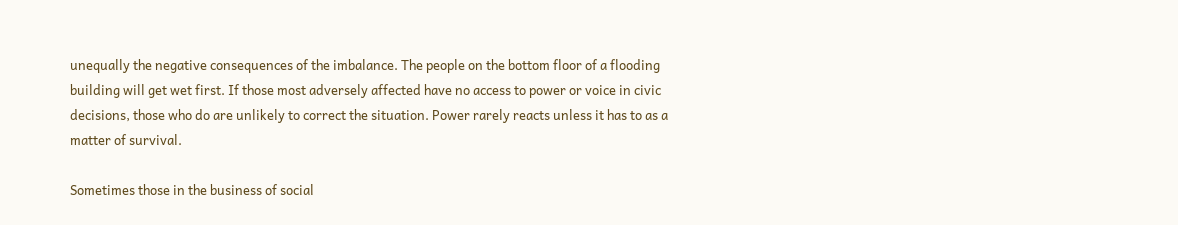unequally the negative consequences of the imbalance. The people on the bottom floor of a flooding building will get wet first. If those most adversely affected have no access to power or voice in civic decisions, those who do are unlikely to correct the situation. Power rarely reacts unless it has to as a matter of survival.

Sometimes those in the business of social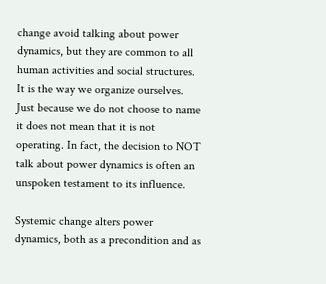change avoid talking about power dynamics, but they are common to all human activities and social structures. It is the way we organize ourselves. Just because we do not choose to name it does not mean that it is not operating. In fact, the decision to NOT talk about power dynamics is often an unspoken testament to its influence.

Systemic change alters power dynamics, both as a precondition and as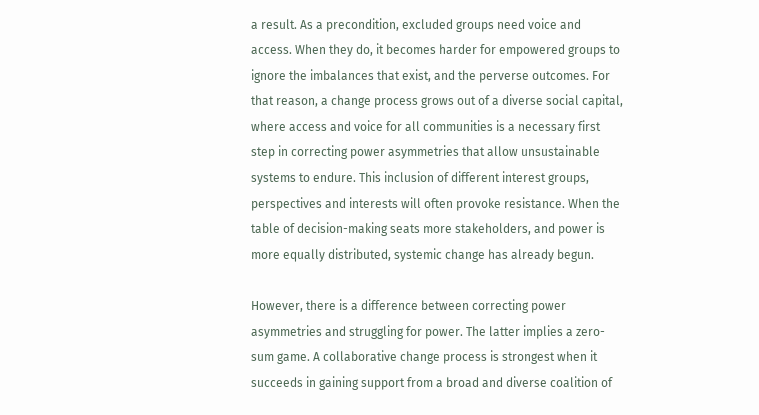a result. As a precondition, excluded groups need voice and access. When they do, it becomes harder for empowered groups to ignore the imbalances that exist, and the perverse outcomes. For that reason, a change process grows out of a diverse social capital, where access and voice for all communities is a necessary first step in correcting power asymmetries that allow unsustainable systems to endure. This inclusion of different interest groups, perspectives and interests will often provoke resistance. When the table of decision-making seats more stakeholders, and power is more equally distributed, systemic change has already begun.

However, there is a difference between correcting power asymmetries and struggling for power. The latter implies a zero-sum game. A collaborative change process is strongest when it succeeds in gaining support from a broad and diverse coalition of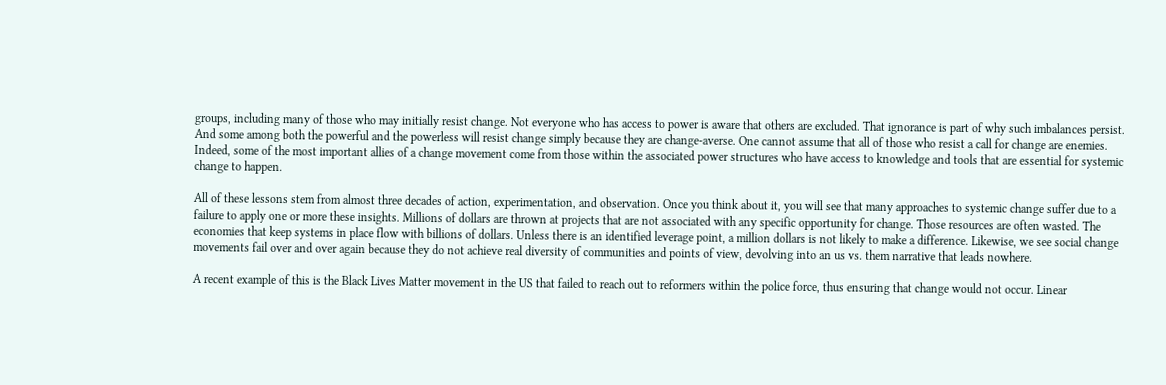groups, including many of those who may initially resist change. Not everyone who has access to power is aware that others are excluded. That ignorance is part of why such imbalances persist. And some among both the powerful and the powerless will resist change simply because they are change-averse. One cannot assume that all of those who resist a call for change are enemies. Indeed, some of the most important allies of a change movement come from those within the associated power structures who have access to knowledge and tools that are essential for systemic change to happen.

All of these lessons stem from almost three decades of action, experimentation, and observation. Once you think about it, you will see that many approaches to systemic change suffer due to a failure to apply one or more these insights. Millions of dollars are thrown at projects that are not associated with any specific opportunity for change. Those resources are often wasted. The economies that keep systems in place flow with billions of dollars. Unless there is an identified leverage point, a million dollars is not likely to make a difference. Likewise, we see social change movements fail over and over again because they do not achieve real diversity of communities and points of view, devolving into an us vs. them narrative that leads nowhere.

A recent example of this is the Black Lives Matter movement in the US that failed to reach out to reformers within the police force, thus ensuring that change would not occur. Linear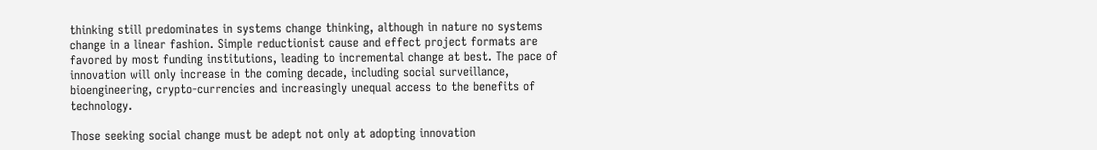thinking still predominates in systems change thinking, although in nature no systems change in a linear fashion. Simple reductionist cause and effect project formats are favored by most funding institutions, leading to incremental change at best. The pace of innovation will only increase in the coming decade, including social surveillance, bioengineering, crypto-currencies and increasingly unequal access to the benefits of technology.

Those seeking social change must be adept not only at adopting innovation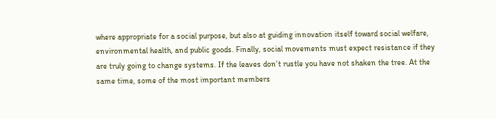where appropriate for a social purpose, but also at guiding innovation itself toward social welfare, environmental health, and public goods. Finally, social movements must expect resistance if they are truly going to change systems. If the leaves don’t rustle you have not shaken the tree. At the same time, some of the most important members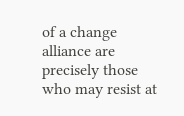of a change alliance are precisely those who may resist at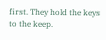first. They hold the keys to the keep.